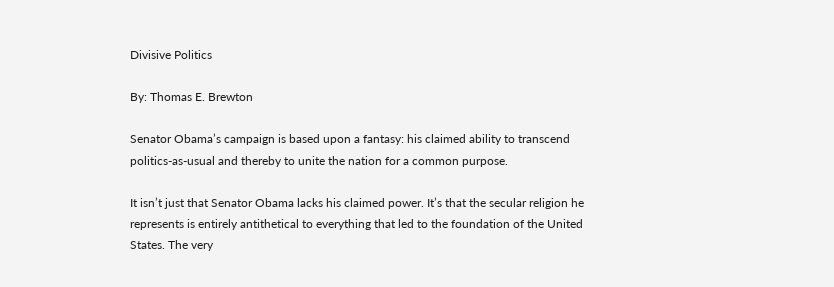Divisive Politics

By: Thomas E. Brewton

Senator Obama’s campaign is based upon a fantasy: his claimed ability to transcend politics-as-usual and thereby to unite the nation for a common purpose.

It isn’t just that Senator Obama lacks his claimed power. It’s that the secular religion he represents is entirely antithetical to everything that led to the foundation of the United States. The very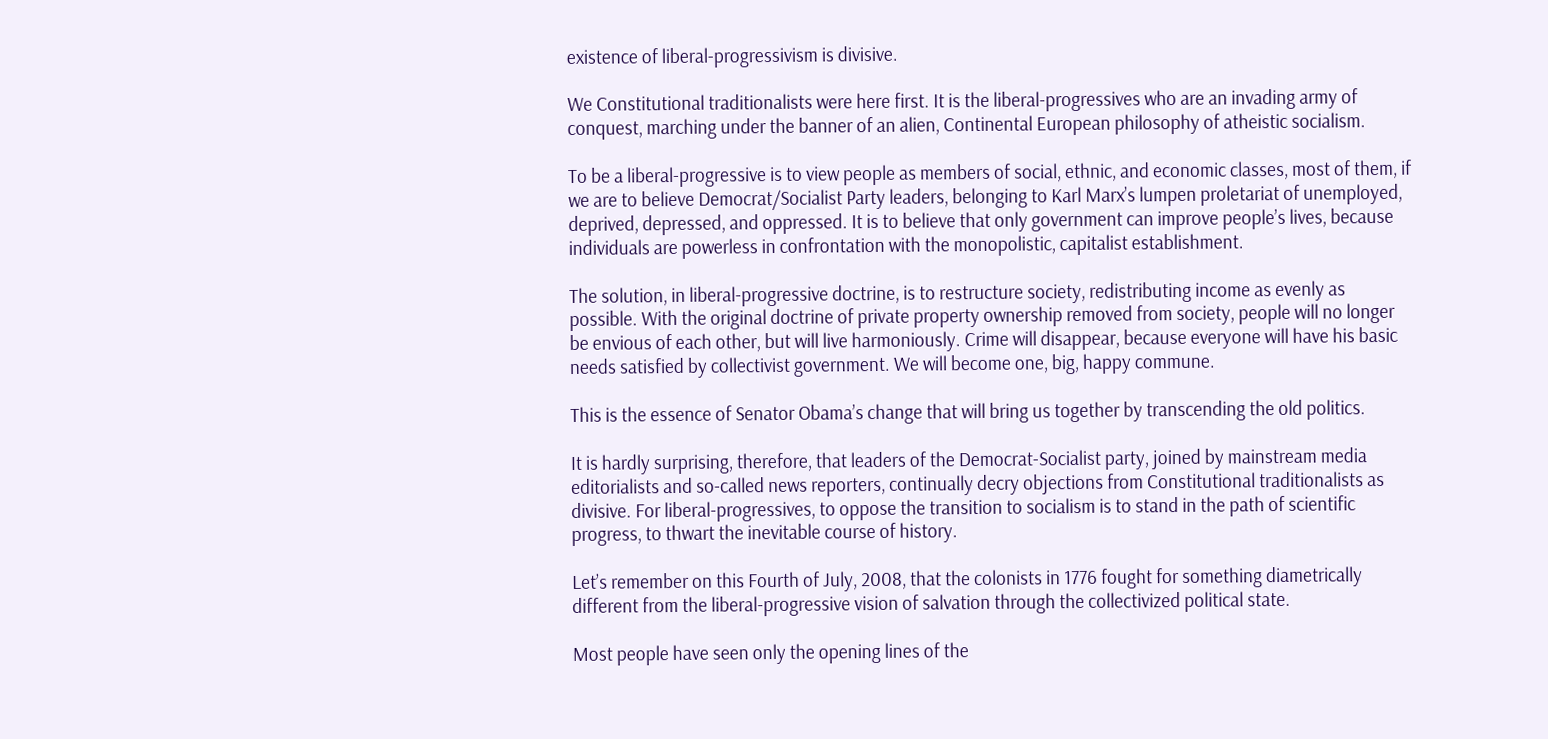existence of liberal-progressivism is divisive.

We Constitutional traditionalists were here first. It is the liberal-progressives who are an invading army of conquest, marching under the banner of an alien, Continental European philosophy of atheistic socialism.

To be a liberal-progressive is to view people as members of social, ethnic, and economic classes, most of them, if we are to believe Democrat/Socialist Party leaders, belonging to Karl Marx’s lumpen proletariat of unemployed, deprived, depressed, and oppressed. It is to believe that only government can improve people’s lives, because individuals are powerless in confrontation with the monopolistic, capitalist establishment.

The solution, in liberal-progressive doctrine, is to restructure society, redistributing income as evenly as possible. With the original doctrine of private property ownership removed from society, people will no longer be envious of each other, but will live harmoniously. Crime will disappear, because everyone will have his basic needs satisfied by collectivist government. We will become one, big, happy commune.

This is the essence of Senator Obama’s change that will bring us together by transcending the old politics.

It is hardly surprising, therefore, that leaders of the Democrat-Socialist party, joined by mainstream media editorialists and so-called news reporters, continually decry objections from Constitutional traditionalists as divisive. For liberal-progressives, to oppose the transition to socialism is to stand in the path of scientific progress, to thwart the inevitable course of history.

Let’s remember on this Fourth of July, 2008, that the colonists in 1776 fought for something diametrically different from the liberal-progressive vision of salvation through the collectivized political state.

Most people have seen only the opening lines of the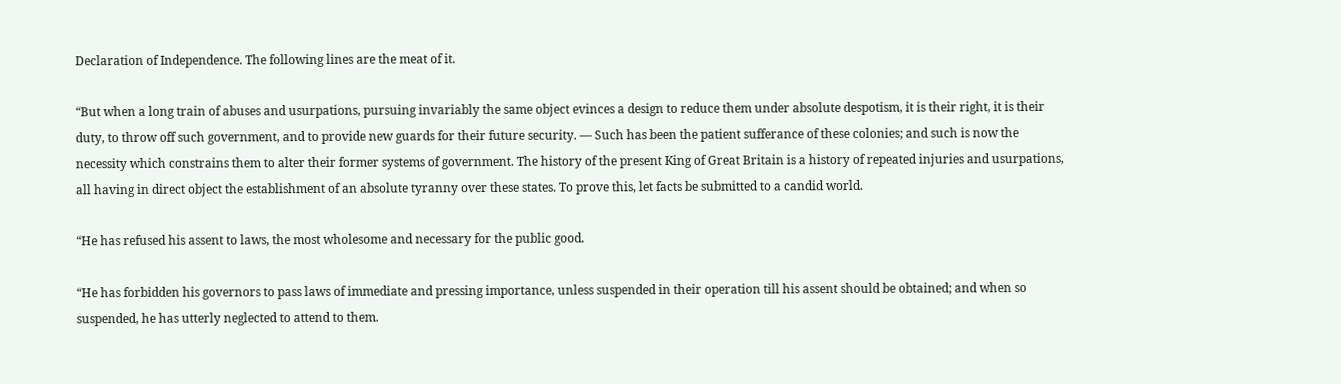Declaration of Independence. The following lines are the meat of it.

“But when a long train of abuses and usurpations, pursuing invariably the same object evinces a design to reduce them under absolute despotism, it is their right, it is their duty, to throw off such government, and to provide new guards for their future security. — Such has been the patient sufferance of these colonies; and such is now the necessity which constrains them to alter their former systems of government. The history of the present King of Great Britain is a history of repeated injuries and usurpations, all having in direct object the establishment of an absolute tyranny over these states. To prove this, let facts be submitted to a candid world.

“He has refused his assent to laws, the most wholesome and necessary for the public good.

“He has forbidden his governors to pass laws of immediate and pressing importance, unless suspended in their operation till his assent should be obtained; and when so suspended, he has utterly neglected to attend to them.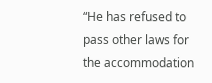“He has refused to pass other laws for the accommodation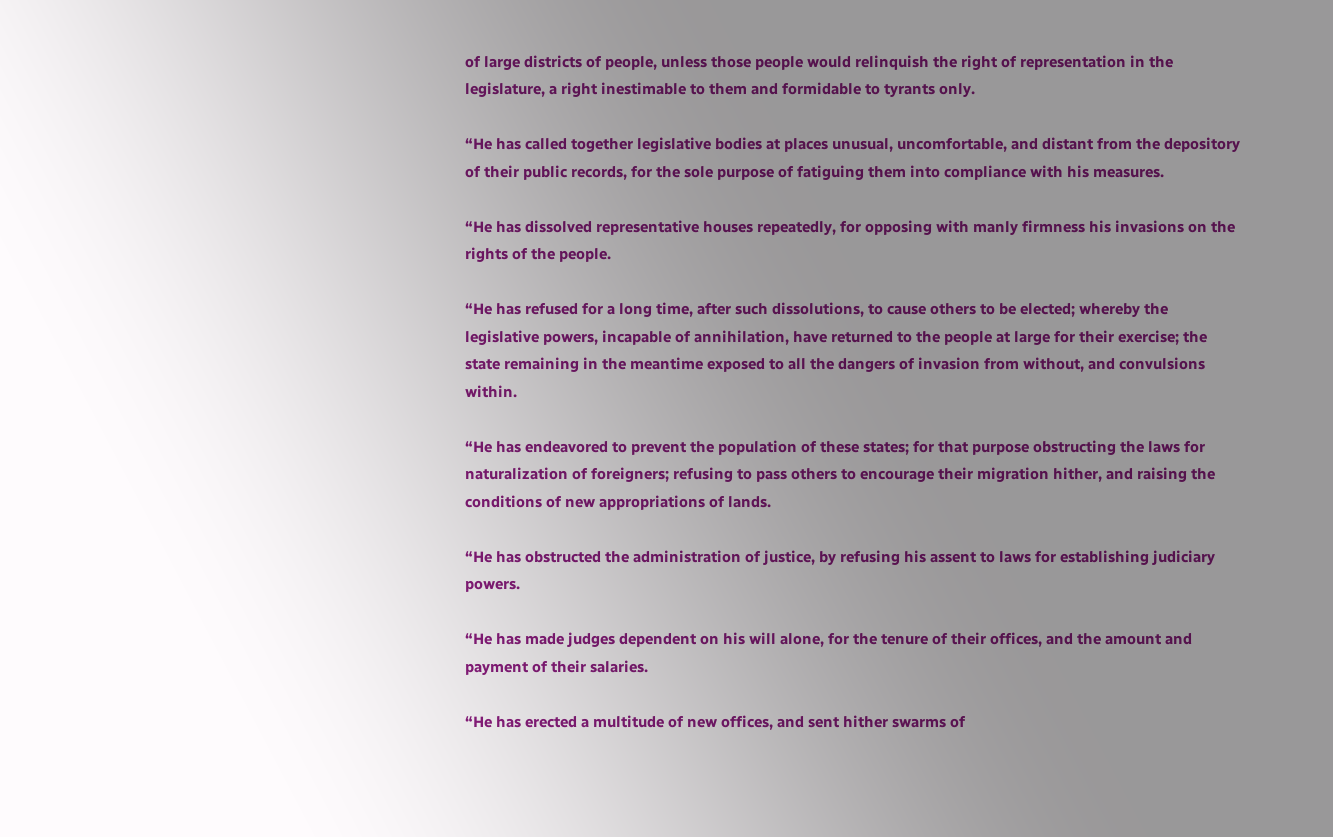of large districts of people, unless those people would relinquish the right of representation in the legislature, a right inestimable to them and formidable to tyrants only.

“He has called together legislative bodies at places unusual, uncomfortable, and distant from the depository of their public records, for the sole purpose of fatiguing them into compliance with his measures.

“He has dissolved representative houses repeatedly, for opposing with manly firmness his invasions on the rights of the people.

“He has refused for a long time, after such dissolutions, to cause others to be elected; whereby the legislative powers, incapable of annihilation, have returned to the people at large for their exercise; the state remaining in the meantime exposed to all the dangers of invasion from without, and convulsions within.

“He has endeavored to prevent the population of these states; for that purpose obstructing the laws for naturalization of foreigners; refusing to pass others to encourage their migration hither, and raising the conditions of new appropriations of lands.

“He has obstructed the administration of justice, by refusing his assent to laws for establishing judiciary powers.

“He has made judges dependent on his will alone, for the tenure of their offices, and the amount and payment of their salaries.

“He has erected a multitude of new offices, and sent hither swarms of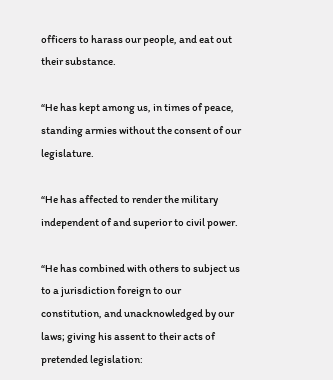officers to harass our people, and eat out their substance.

“He has kept among us, in times of peace, standing armies without the consent of our legislature.

“He has affected to render the military independent of and superior to civil power.

“He has combined with others to subject us to a jurisdiction foreign to our constitution, and unacknowledged by our laws; giving his assent to their acts of pretended legislation: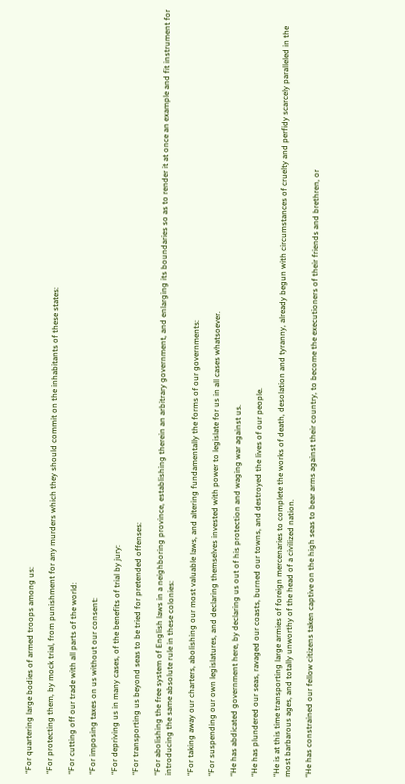“For quartering large bodies of armed troops among us:

“For protecting them, by mock trial, from punishment for any murders which they should commit on the inhabitants of these states:

“For cutting off our trade with all parts of the world:

“For imposing taxes on us without our consent:

“For depriving us in many cases, of the benefits of trial by jury:

“For transporting us beyond seas to be tried for pretended offenses:

“For abolishing the free system of English laws in a neighboring province, establishing therein an arbitrary government, and enlarging its boundaries so as to render it at once an example and fit instrument for introducing the same absolute rule in these colonies:

“For taking away our charters, abolishing our most valuable laws, and altering fundamentally the forms of our governments:

“For suspending our own legislatures, and declaring themselves invested with power to legislate for us in all cases whatsoever.

“He has abdicated government here, by declaring us out of his protection and waging war against us.

“He has plundered our seas, ravaged our coasts, burned our towns, and destroyed the lives of our people.

“He is at this time transporting large armies of foreign mercenaries to complete the works of death, desolation and tyranny, already begun with circumstances of cruelty and perfidy scarcely paralleled in the most barbarous ages, and totally unworthy of the head of a civilized nation.

“He has constrained our fellow citizens taken captive on the high seas to bear arms against their country, to become the executioners of their friends and brethren, or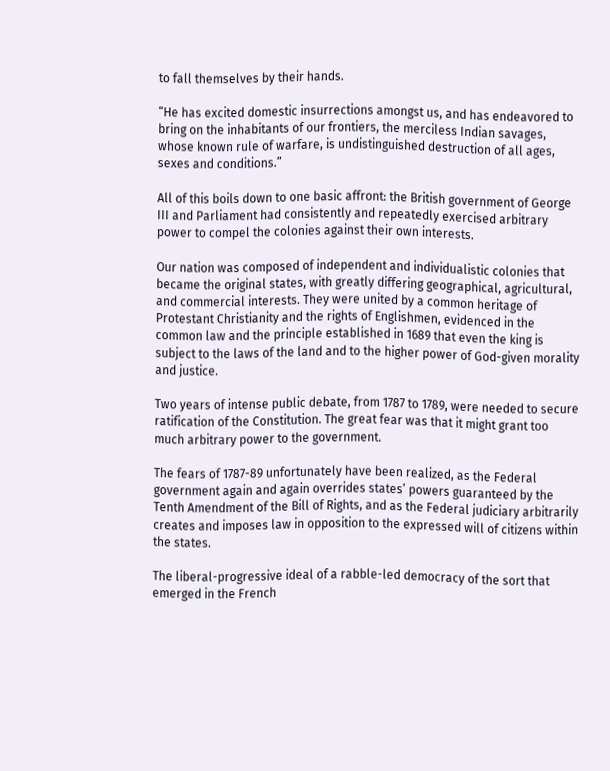to fall themselves by their hands.

“He has excited domestic insurrections amongst us, and has endeavored to bring on the inhabitants of our frontiers, the merciless Indian savages, whose known rule of warfare, is undistinguished destruction of all ages, sexes and conditions.”

All of this boils down to one basic affront: the British government of George III and Parliament had consistently and repeatedly exercised arbitrary power to compel the colonies against their own interests.

Our nation was composed of independent and individualistic colonies that became the original states, with greatly differing geographical, agricultural, and commercial interests. They were united by a common heritage of Protestant Christianity and the rights of Englishmen, evidenced in the common law and the principle established in 1689 that even the king is subject to the laws of the land and to the higher power of God-given morality and justice.

Two years of intense public debate, from 1787 to 1789, were needed to secure ratification of the Constitution. The great fear was that it might grant too much arbitrary power to the government.

The fears of 1787-89 unfortunately have been realized, as the Federal government again and again overrides states’ powers guaranteed by the Tenth Amendment of the Bill of Rights, and as the Federal judiciary arbitrarily creates and imposes law in opposition to the expressed will of citizens within the states.

The liberal-progressive ideal of a rabble-led democracy of the sort that emerged in the French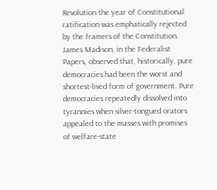Revolution the year of Constitutional ratification was emphatically rejected by the framers of the Constitution. James Madison, in the Federalist Papers, observed that, historically, pure democracies had been the worst and shortest-lived form of government. Pure democracies repeatedly dissolved into tyrannies when silver-tongued orators appealed to the masses with promises of welfare-state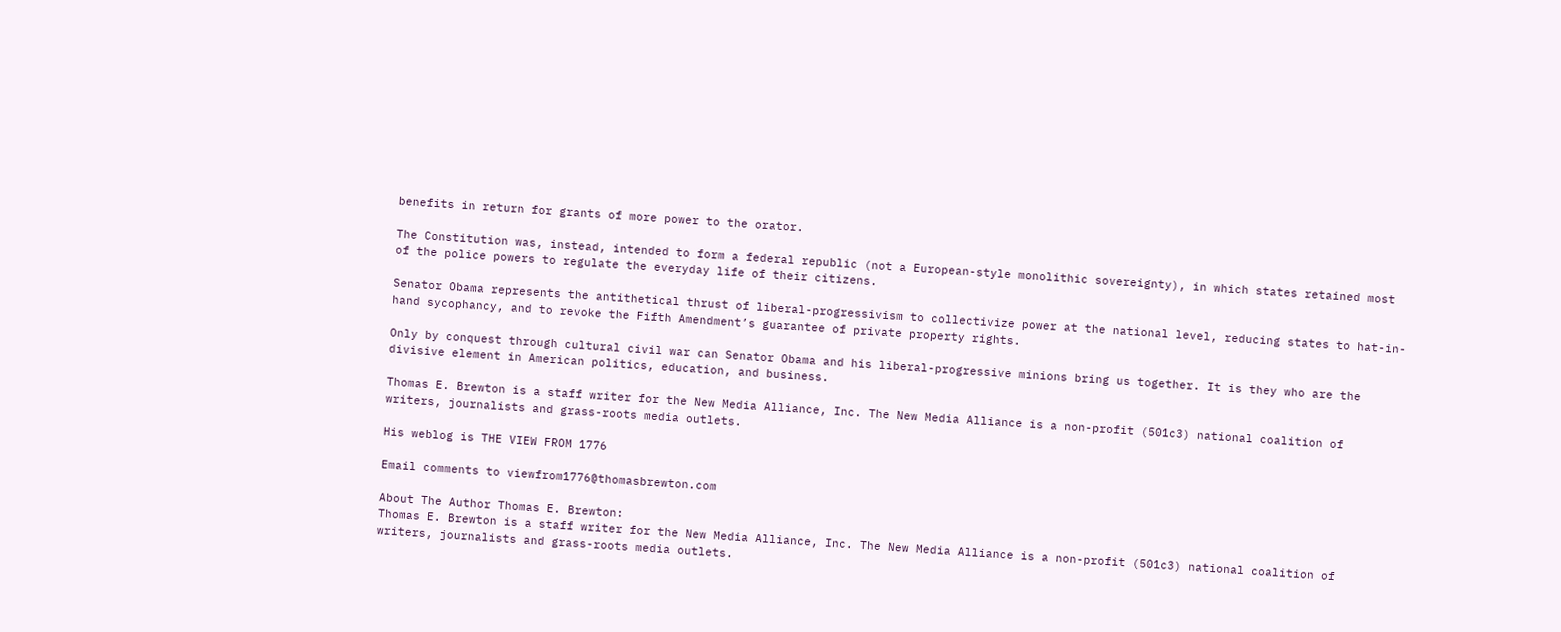benefits in return for grants of more power to the orator.

The Constitution was, instead, intended to form a federal republic (not a European-style monolithic sovereignty), in which states retained most of the police powers to regulate the everyday life of their citizens.

Senator Obama represents the antithetical thrust of liberal-progressivism to collectivize power at the national level, reducing states to hat-in-hand sycophancy, and to revoke the Fifth Amendment’s guarantee of private property rights.

Only by conquest through cultural civil war can Senator Obama and his liberal-progressive minions bring us together. It is they who are the divisive element in American politics, education, and business.

Thomas E. Brewton is a staff writer for the New Media Alliance, Inc. The New Media Alliance is a non-profit (501c3) national coalition of writers, journalists and grass-roots media outlets.

His weblog is THE VIEW FROM 1776

Email comments to viewfrom1776@thomasbrewton.com

About The Author Thomas E. Brewton:
Thomas E. Brewton is a staff writer for the New Media Alliance, Inc. The New Media Alliance is a non-profit (501c3) national coalition of writers, journalists and grass-roots media outlets.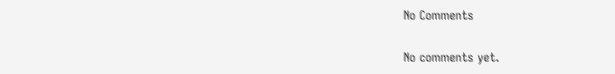No Comments

No comments yet.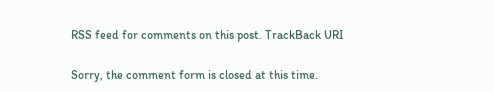RSS feed for comments on this post. TrackBack URI

Sorry, the comment form is closed at this time.